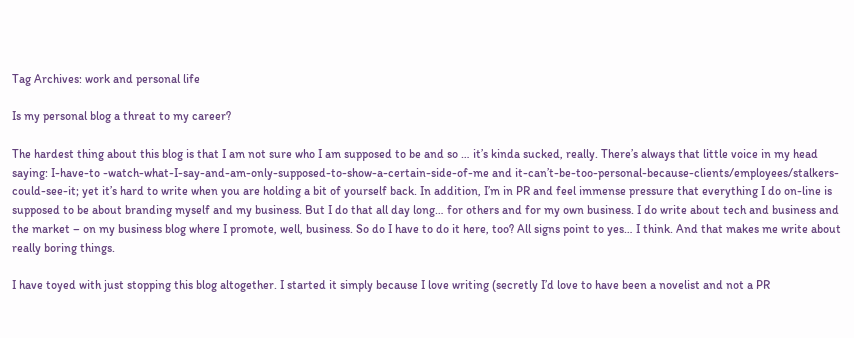Tag Archives: work and personal life

Is my personal blog a threat to my career?

The hardest thing about this blog is that I am not sure who I am supposed to be and so … it’s kinda sucked, really. There’s always that little voice in my head saying: I-have-to -watch-what-I-say-and-am-only-supposed-to-show-a-certain-side-of-me and it-can’t-be-too-personal-because-clients/employees/stalkers-could-see-it; yet it’s hard to write when you are holding a bit of yourself back. In addition, I’m in PR and feel immense pressure that everything I do on-line is supposed to be about branding myself and my business. But I do that all day long… for others and for my own business. I do write about tech and business and the market – on my business blog where I promote, well, business. So do I have to do it here, too? All signs point to yes… I think. And that makes me write about really boring things.

I have toyed with just stopping this blog altogether. I started it simply because I love writing (secretly I’d love to have been a novelist and not a PR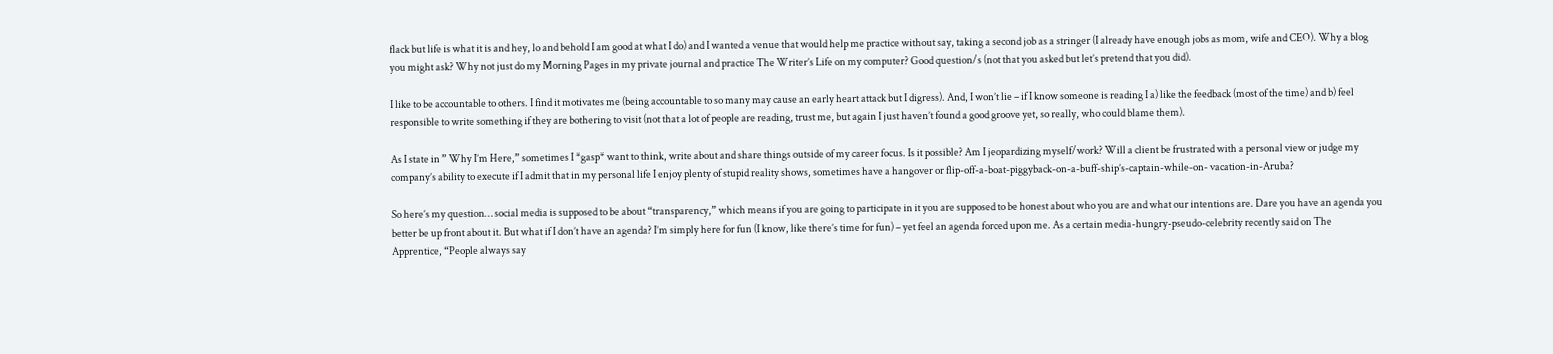flack but life is what it is and hey, lo and behold I am good at what I do) and I wanted a venue that would help me practice without say, taking a second job as a stringer (I already have enough jobs as mom, wife and CEO). Why a blog you might ask? Why not just do my Morning Pages in my private journal and practice The Writer’s Life on my computer? Good question/s (not that you asked but let’s pretend that you did).

I like to be accountable to others. I find it motivates me (being accountable to so many may cause an early heart attack but I digress). And, I won’t lie – if I know someone is reading I a) like the feedback (most of the time) and b) feel responsible to write something if they are bothering to visit (not that a lot of people are reading, trust me, but again I just haven’t found a good groove yet, so really, who could blame them).

As I state in ” Why I’m Here,” sometimes I *gasp* want to think, write about and share things outside of my career focus. Is it possible? Am I jeopardizing myself/work? Will a client be frustrated with a personal view or judge my company’s ability to execute if I admit that in my personal life I enjoy plenty of stupid reality shows, sometimes have a hangover or flip-off-a-boat-piggyback-on-a-buff-ship’s-captain-while-on- vacation-in-Aruba?

So here’s my question… social media is supposed to be about “transparency,” which means if you are going to participate in it you are supposed to be honest about who you are and what our intentions are. Dare you have an agenda you better be up front about it. But what if I don’t have an agenda? I’m simply here for fun (I know, like there’s time for fun) – yet feel an agenda forced upon me. As a certain media-hungry-pseudo-celebrity recently said on The Apprentice, “People always say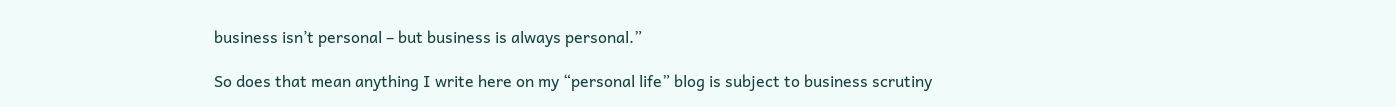business isn’t personal – but business is always personal.”

So does that mean anything I write here on my “personal life” blog is subject to business scrutiny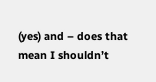(yes) and – does that mean I shouldn’t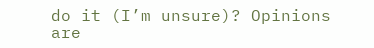do it (I’m unsure)? Opinions are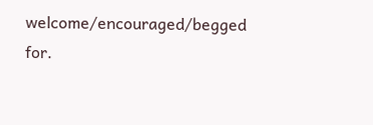welcome/encouraged/begged for.